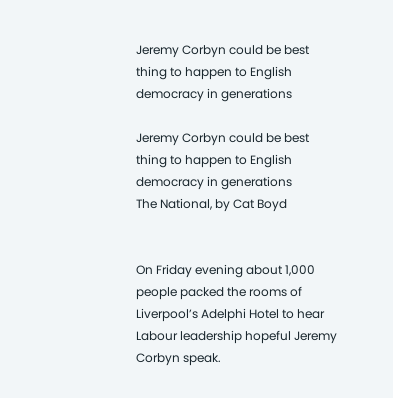Jeremy Corbyn could be best thing to happen to English democracy in generations

Jeremy Corbyn could be best thing to happen to English democracy in generations
The National, by Cat Boyd


On Friday evening about 1,000 people packed the rooms of Liverpool’s Adelphi Hotel to hear Labour leadership hopeful Jeremy Corbyn speak.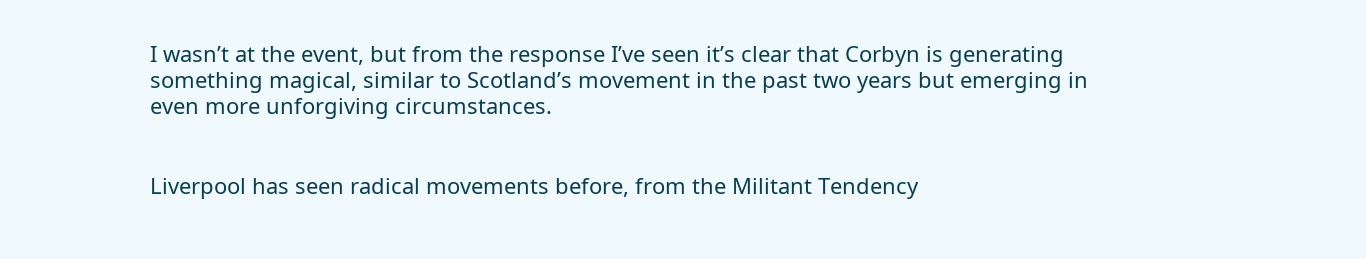I wasn’t at the event, but from the response I’ve seen it’s clear that Corbyn is generating something magical, similar to Scotland’s movement in the past two years but emerging in even more unforgiving circumstances.


Liverpool has seen radical movements before, from the Militant Tendency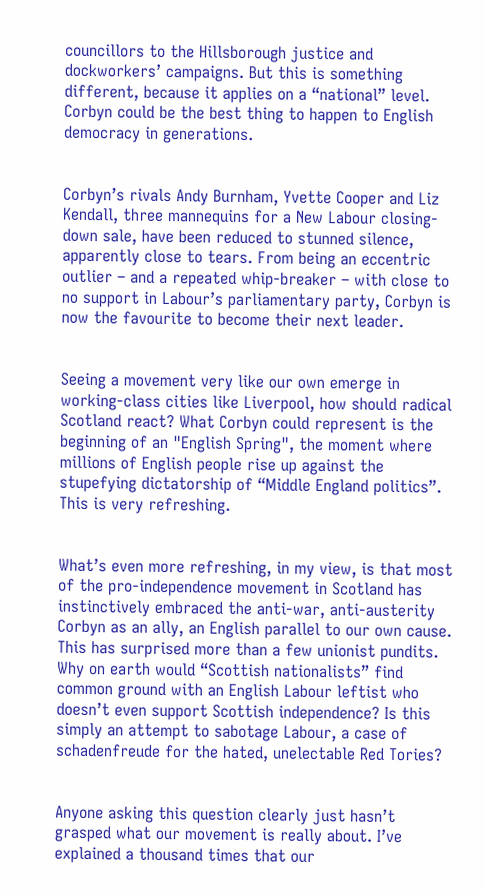councillors to the Hillsborough justice and dockworkers’ campaigns. But this is something different, because it applies on a “national” level. Corbyn could be the best thing to happen to English democracy in generations.


Corbyn’s rivals Andy Burnham, Yvette Cooper and Liz Kendall, three mannequins for a New Labour closing-down sale, have been reduced to stunned silence, apparently close to tears. From being an eccentric outlier – and a repeated whip-breaker – with close to no support in Labour’s parliamentary party, Corbyn is now the favourite to become their next leader.


Seeing a movement very like our own emerge in working-class cities like Liverpool, how should radical Scotland react? What Corbyn could represent is the beginning of an "English Spring", the moment where millions of English people rise up against the stupefying dictatorship of “Middle England politics”. This is very refreshing.


What’s even more refreshing, in my view, is that most of the pro-independence movement in Scotland has instinctively embraced the anti-war, anti-austerity Corbyn as an ally, an English parallel to our own cause. This has surprised more than a few unionist pundits. Why on earth would “Scottish nationalists” find common ground with an English Labour leftist who doesn’t even support Scottish independence? Is this simply an attempt to sabotage Labour, a case of schadenfreude for the hated, unelectable Red Tories?


Anyone asking this question clearly just hasn’t grasped what our movement is really about. I’ve explained a thousand times that our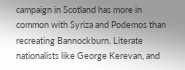campaign in Scotland has more in common with Syriza and Podemos than recreating Bannockburn. Literate nationalists like George Kerevan, and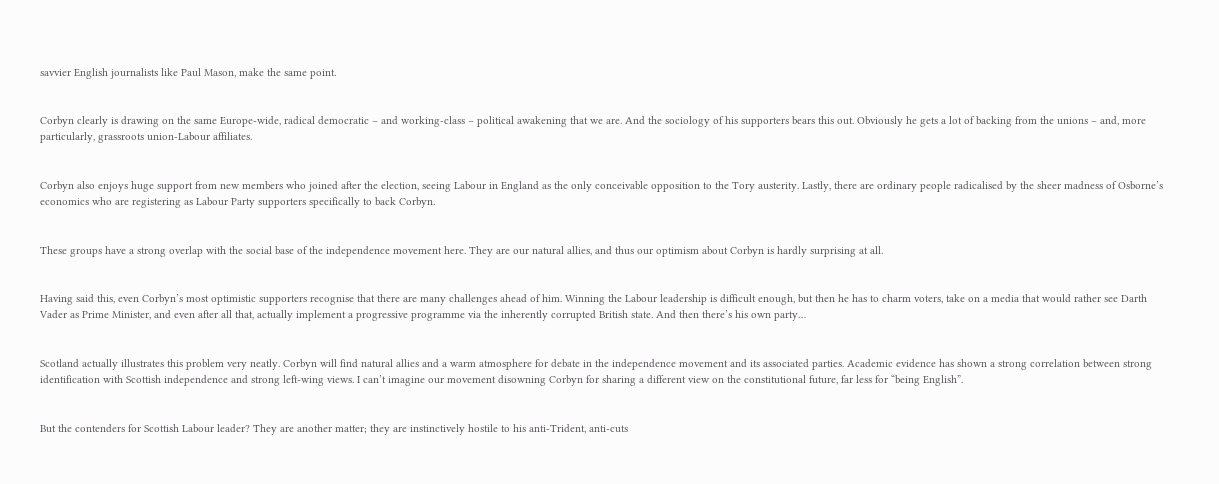savvier English journalists like Paul Mason, make the same point.


Corbyn clearly is drawing on the same Europe-wide, radical democratic – and working-class – political awakening that we are. And the sociology of his supporters bears this out. Obviously he gets a lot of backing from the unions – and, more particularly, grassroots union-Labour affiliates.


Corbyn also enjoys huge support from new members who joined after the election, seeing Labour in England as the only conceivable opposition to the Tory austerity. Lastly, there are ordinary people radicalised by the sheer madness of Osborne’s economics who are registering as Labour Party supporters specifically to back Corbyn.


These groups have a strong overlap with the social base of the independence movement here. They are our natural allies, and thus our optimism about Corbyn is hardly surprising at all.


Having said this, even Corbyn’s most optimistic supporters recognise that there are many challenges ahead of him. Winning the Labour leadership is difficult enough, but then he has to charm voters, take on a media that would rather see Darth Vader as Prime Minister, and even after all that, actually implement a progressive programme via the inherently corrupted British state. And then there’s his own party…


Scotland actually illustrates this problem very neatly. Corbyn will find natural allies and a warm atmosphere for debate in the independence movement and its associated parties. Academic evidence has shown a strong correlation between strong identification with Scottish independence and strong left-wing views. I can’t imagine our movement disowning Corbyn for sharing a different view on the constitutional future, far less for “being English”.


But the contenders for Scottish Labour leader? They are another matter; they are instinctively hostile to his anti-Trident, anti-cuts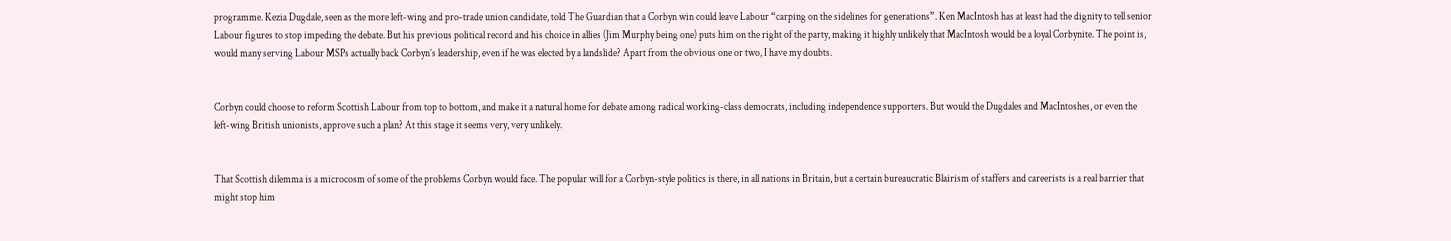programme. Kezia Dugdale, seen as the more left-wing and pro-trade union candidate, told The Guardian that a Corbyn win could leave Labour “carping on the sidelines for generations”. Ken MacIntosh has at least had the dignity to tell senior Labour figures to stop impeding the debate. But his previous political record and his choice in allies (Jim Murphy being one) puts him on the right of the party, making it highly unlikely that MacIntosh would be a loyal Corbynite. The point is, would many serving Labour MSPs actually back Corbyn’s leadership, even if he was elected by a landslide? Apart from the obvious one or two, I have my doubts.


Corbyn could choose to reform Scottish Labour from top to bottom, and make it a natural home for debate among radical working-class democrats, including independence supporters. But would the Dugdales and MacIntoshes, or even the left-wing British unionists, approve such a plan? At this stage it seems very, very unlikely.


That Scottish dilemma is a microcosm of some of the problems Corbyn would face. The popular will for a Corbyn-style politics is there, in all nations in Britain, but a certain bureaucratic Blairism of staffers and careerists is a real barrier that might stop him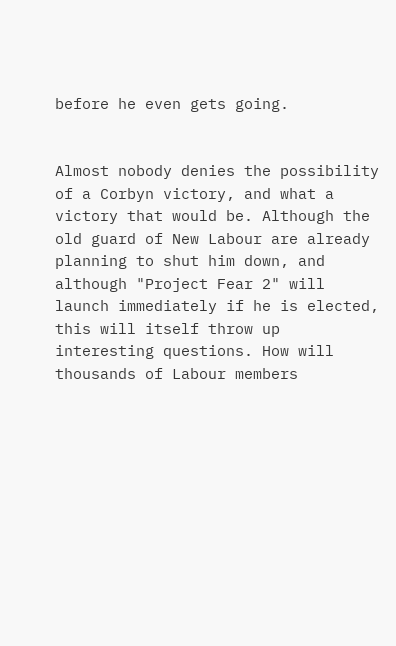before he even gets going.


Almost nobody denies the possibility of a Corbyn victory, and what a victory that would be. Although the old guard of New Labour are already planning to shut him down, and although "Project Fear 2" will launch immediately if he is elected, this will itself throw up interesting questions. How will thousands of Labour members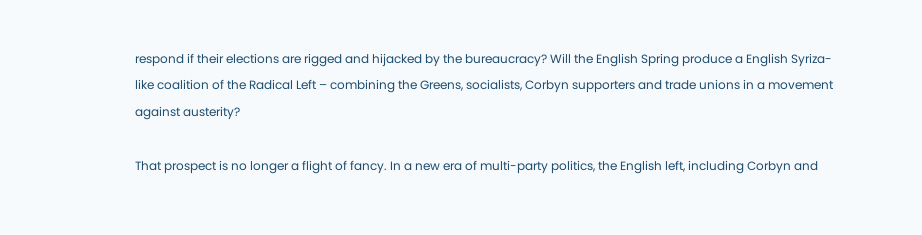respond if their elections are rigged and hijacked by the bureaucracy? Will the English Spring produce a English Syriza-like coalition of the Radical Left – combining the Greens, socialists, Corbyn supporters and trade unions in a movement against austerity?

That prospect is no longer a flight of fancy. In a new era of multi-party politics, the English left, including Corbyn and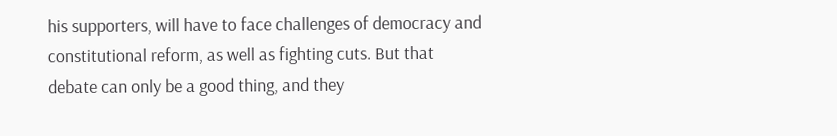his supporters, will have to face challenges of democracy and constitutional reform, as well as fighting cuts. But that debate can only be a good thing, and they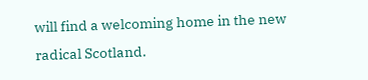will find a welcoming home in the new radical Scotland.